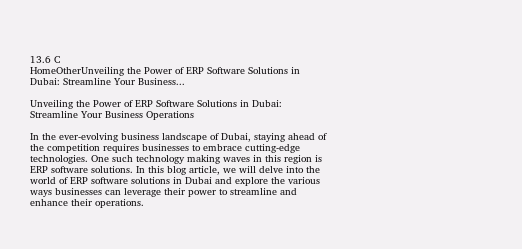13.6 C
HomeOtherUnveiling the Power of ERP Software Solutions in Dubai: Streamline Your Business...

Unveiling the Power of ERP Software Solutions in Dubai: Streamline Your Business Operations

In the ever-evolving business landscape of Dubai, staying ahead of the competition requires businesses to embrace cutting-edge technologies. One such technology making waves in this region is ERP software solutions. In this blog article, we will delve into the world of ERP software solutions in Dubai and explore the various ways businesses can leverage their power to streamline and enhance their operations.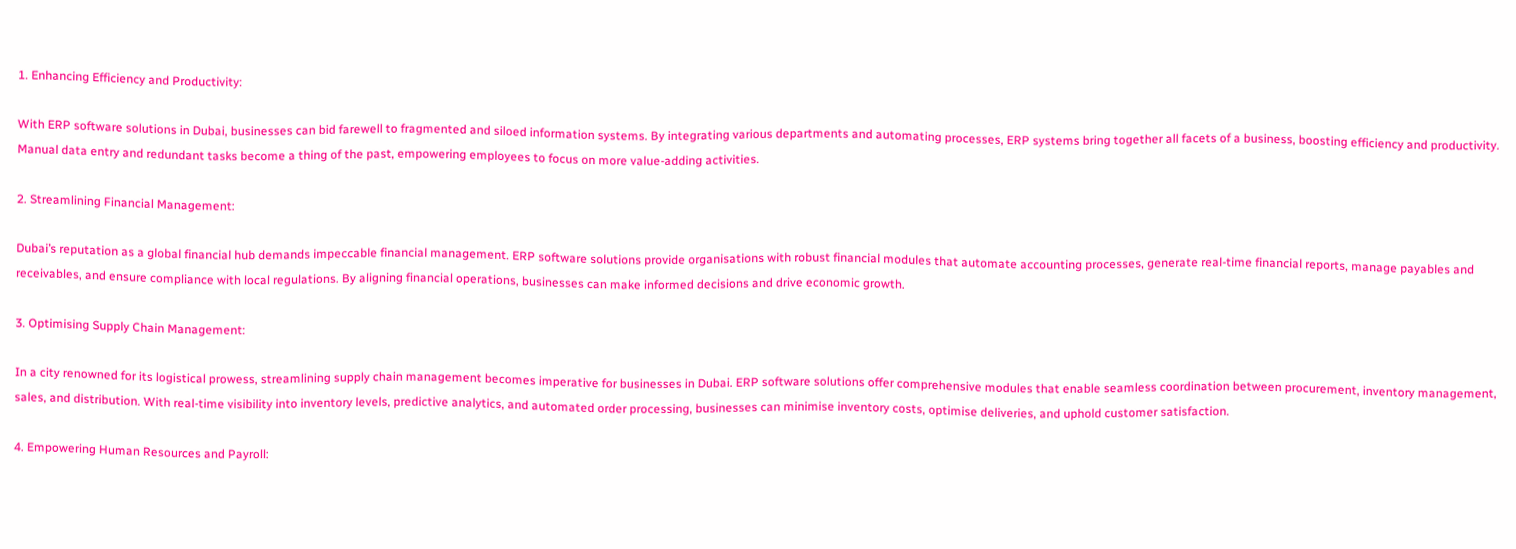1. Enhancing Efficiency and Productivity:

With ERP software solutions in Dubai, businesses can bid farewell to fragmented and siloed information systems. By integrating various departments and automating processes, ERP systems bring together all facets of a business, boosting efficiency and productivity. Manual data entry and redundant tasks become a thing of the past, empowering employees to focus on more value-adding activities.

2. Streamlining Financial Management:

Dubai’s reputation as a global financial hub demands impeccable financial management. ERP software solutions provide organisations with robust financial modules that automate accounting processes, generate real-time financial reports, manage payables and receivables, and ensure compliance with local regulations. By aligning financial operations, businesses can make informed decisions and drive economic growth.

3. Optimising Supply Chain Management:

In a city renowned for its logistical prowess, streamlining supply chain management becomes imperative for businesses in Dubai. ERP software solutions offer comprehensive modules that enable seamless coordination between procurement, inventory management, sales, and distribution. With real-time visibility into inventory levels, predictive analytics, and automated order processing, businesses can minimise inventory costs, optimise deliveries, and uphold customer satisfaction.

4. Empowering Human Resources and Payroll: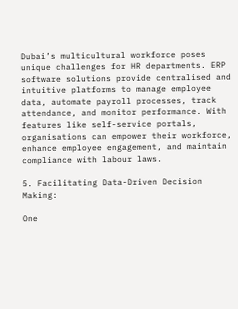Dubai’s multicultural workforce poses unique challenges for HR departments. ERP software solutions provide centralised and intuitive platforms to manage employee data, automate payroll processes, track attendance, and monitor performance. With features like self-service portals, organisations can empower their workforce, enhance employee engagement, and maintain compliance with labour laws.

5. Facilitating Data-Driven Decision Making:

One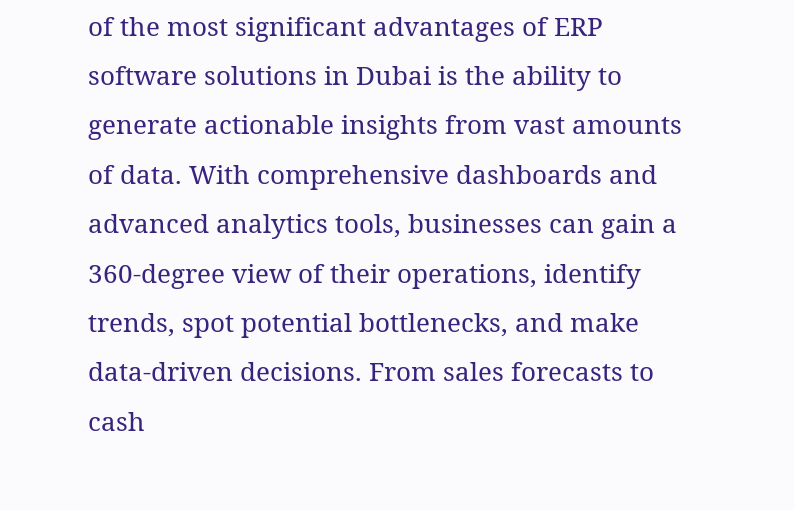of the most significant advantages of ERP software solutions in Dubai is the ability to generate actionable insights from vast amounts of data. With comprehensive dashboards and advanced analytics tools, businesses can gain a 360-degree view of their operations, identify trends, spot potential bottlenecks, and make data-driven decisions. From sales forecasts to cash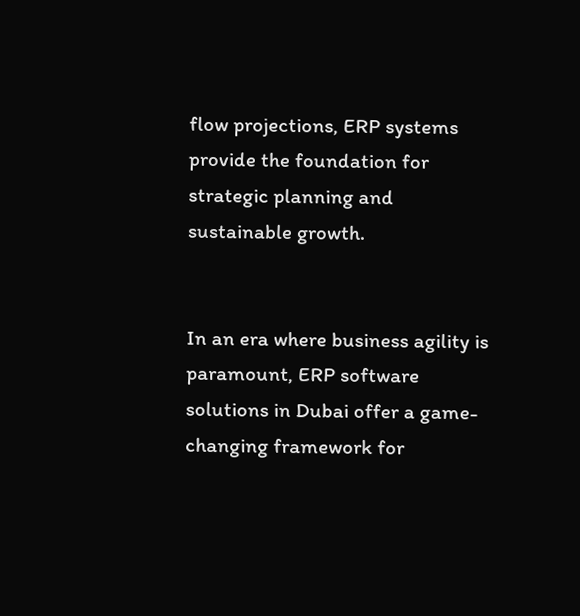flow projections, ERP systems provide the foundation for strategic planning and sustainable growth.


In an era where business agility is paramount, ERP software solutions in Dubai offer a game-changing framework for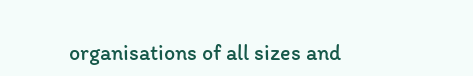organisations of all sizes and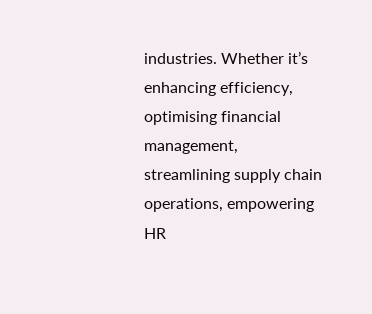industries. Whether it’s enhancing efficiency, optimising financial management, streamlining supply chain operations, empowering HR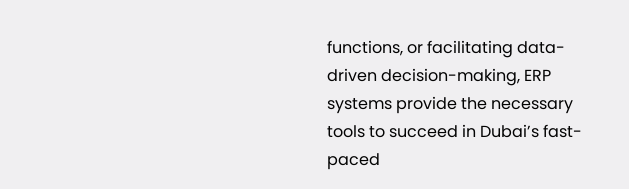functions, or facilitating data-driven decision-making, ERP systems provide the necessary tools to succeed in Dubai’s fast-paced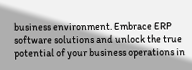business environment. Embrace ERP software solutions and unlock the true potential of your business operations in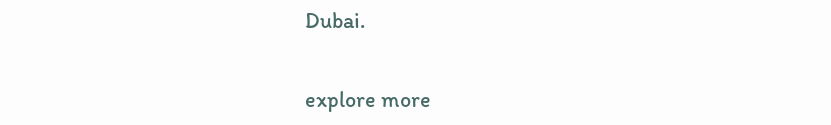Dubai.


explore more